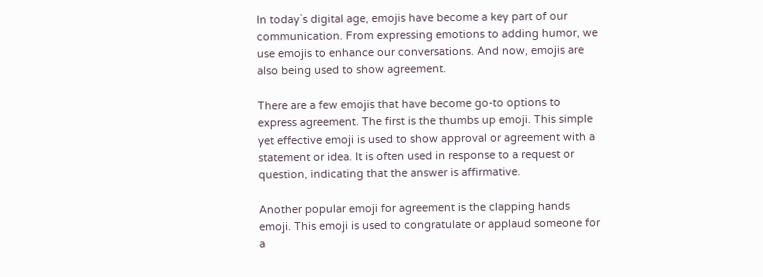In today`s digital age, emojis have become a key part of our communication. From expressing emotions to adding humor, we use emojis to enhance our conversations. And now, emojis are also being used to show agreement.

There are a few emojis that have become go-to options to express agreement. The first is the thumbs up emoji. This simple yet effective emoji is used to show approval or agreement with a statement or idea. It is often used in response to a request or question, indicating that the answer is affirmative.

Another popular emoji for agreement is the clapping hands emoji. This emoji is used to congratulate or applaud someone for a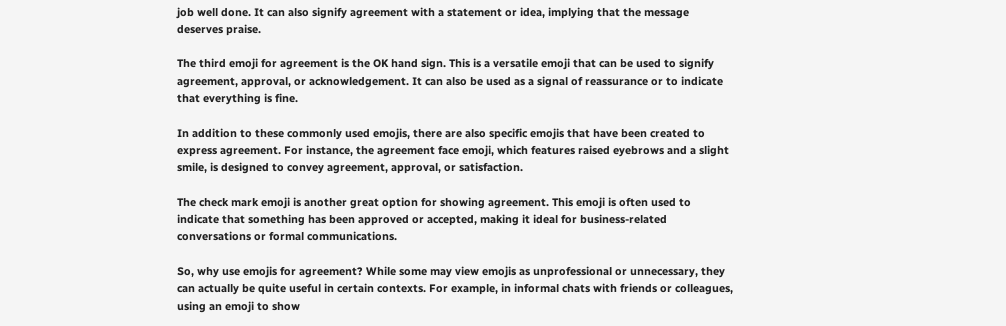job well done. It can also signify agreement with a statement or idea, implying that the message deserves praise.

The third emoji for agreement is the OK hand sign. This is a versatile emoji that can be used to signify agreement, approval, or acknowledgement. It can also be used as a signal of reassurance or to indicate that everything is fine.

In addition to these commonly used emojis, there are also specific emojis that have been created to express agreement. For instance, the agreement face emoji, which features raised eyebrows and a slight smile, is designed to convey agreement, approval, or satisfaction.

The check mark emoji is another great option for showing agreement. This emoji is often used to indicate that something has been approved or accepted, making it ideal for business-related conversations or formal communications.

So, why use emojis for agreement? While some may view emojis as unprofessional or unnecessary, they can actually be quite useful in certain contexts. For example, in informal chats with friends or colleagues, using an emoji to show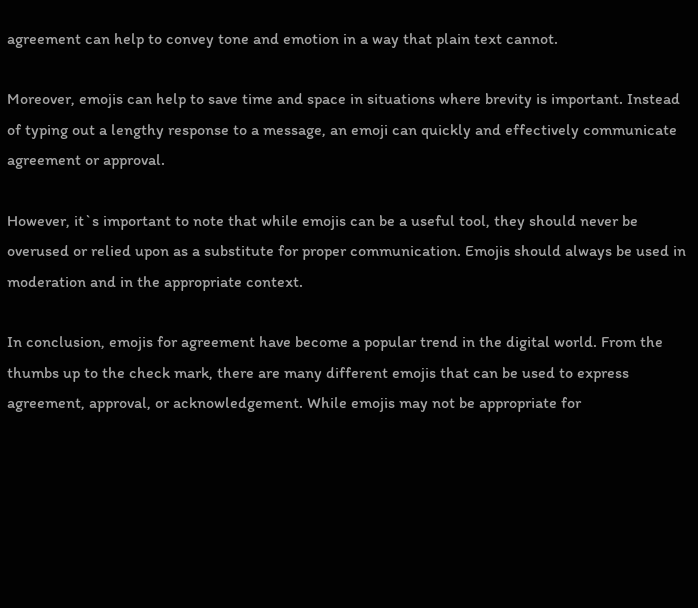agreement can help to convey tone and emotion in a way that plain text cannot.

Moreover, emojis can help to save time and space in situations where brevity is important. Instead of typing out a lengthy response to a message, an emoji can quickly and effectively communicate agreement or approval.

However, it`s important to note that while emojis can be a useful tool, they should never be overused or relied upon as a substitute for proper communication. Emojis should always be used in moderation and in the appropriate context.

In conclusion, emojis for agreement have become a popular trend in the digital world. From the thumbs up to the check mark, there are many different emojis that can be used to express agreement, approval, or acknowledgement. While emojis may not be appropriate for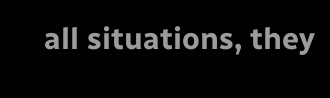all situations, they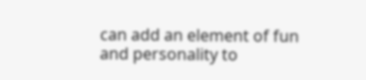can add an element of fun and personality to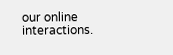our online interactions.